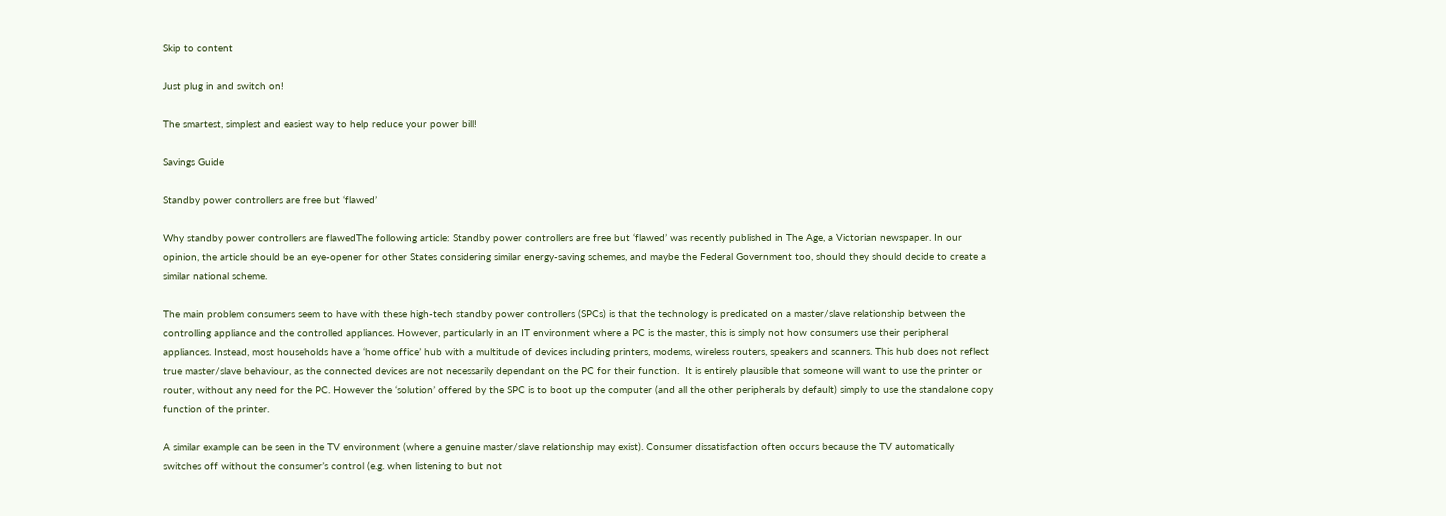Skip to content

Just plug in and switch on!

The smartest, simplest and easiest way to help reduce your power bill!

Savings Guide

Standby power controllers are free but ‘flawed’

Why standby power controllers are flawedThe following article: Standby power controllers are free but ‘flawed’ was recently published in The Age, a Victorian newspaper. In our opinion, the article should be an eye-opener for other States considering similar energy-saving schemes, and maybe the Federal Government too, should they should decide to create a similar national scheme.

The main problem consumers seem to have with these high-tech standby power controllers (SPCs) is that the technology is predicated on a master/slave relationship between the controlling appliance and the controlled appliances. However, particularly in an IT environment where a PC is the master, this is simply not how consumers use their peripheral appliances. Instead, most households have a ‘home office’ hub with a multitude of devices including printers, modems, wireless routers, speakers and scanners. This hub does not reflect true master/slave behaviour, as the connected devices are not necessarily dependant on the PC for their function.  It is entirely plausible that someone will want to use the printer or router, without any need for the PC. However the ‘solution’ offered by the SPC is to boot up the computer (and all the other peripherals by default) simply to use the standalone copy function of the printer.

A similar example can be seen in the TV environment (where a genuine master/slave relationship may exist). Consumer dissatisfaction often occurs because the TV automatically switches off without the consumer’s control (e.g. when listening to but not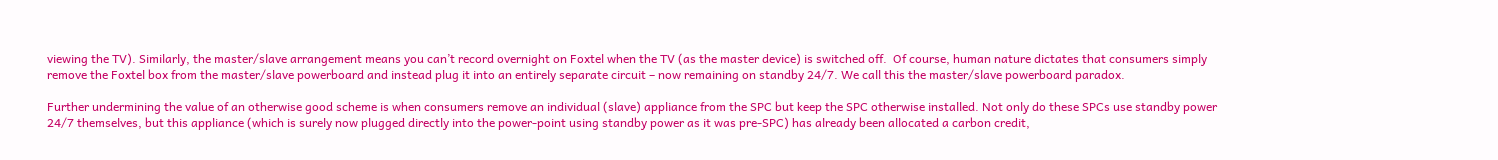viewing the TV). Similarly, the master/slave arrangement means you can’t record overnight on Foxtel when the TV (as the master device) is switched off.  Of course, human nature dictates that consumers simply remove the Foxtel box from the master/slave powerboard and instead plug it into an entirely separate circuit – now remaining on standby 24/7. We call this the master/slave powerboard paradox.

Further undermining the value of an otherwise good scheme is when consumers remove an individual (slave) appliance from the SPC but keep the SPC otherwise installed. Not only do these SPCs use standby power 24/7 themselves, but this appliance (which is surely now plugged directly into the power-point using standby power as it was pre-SPC) has already been allocated a carbon credit,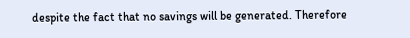despite the fact that no savings will be generated. Therefore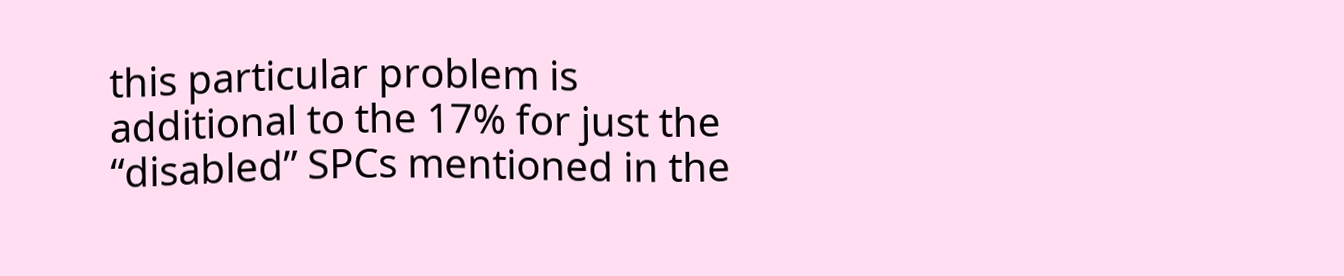this particular problem is additional to the 17% for just the “disabled” SPCs mentioned in the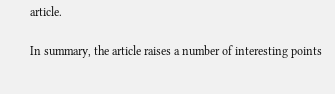article.

In summary, the article raises a number of interesting points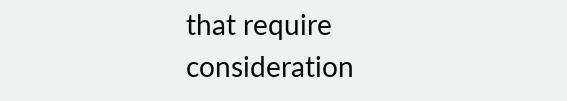that require consideration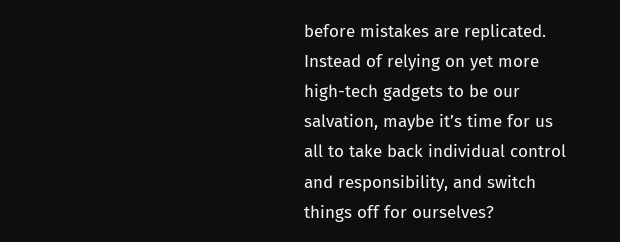before mistakes are replicated. Instead of relying on yet more high-tech gadgets to be our salvation, maybe it’s time for us all to take back individual control and responsibility, and switch things off for ourselves?